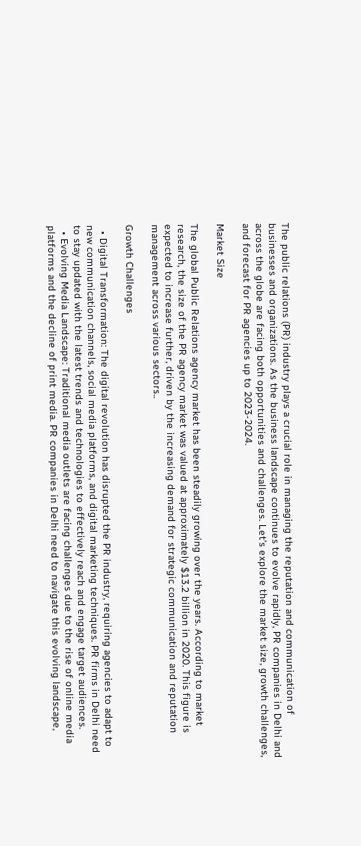The public relations (PR) industry plays a crucial role in managing the reputation and communication of businesses and organizations. As the business landscape continues to evolve rapidly, PR companies in Delhi and across the globe are facing both opportunities and challenges. Let’s explore the market size, growth challenges, and forecast for PR agencies up to 2023-2024.

Market Size

The global Public Relations agency market has been steadily growing over the years. According to market research, the size of the PR agency market was valued at approximately $13.2 billion in 2020. This figure is expected to increase further, driven by the increasing demand for strategic communication and reputation management across various sectors..

Growth Challenges

  • Digital Transformation: The digital revolution has disrupted the PR industry, requiring agencies to adapt to new communication channels, social media platforms, and digital marketing techniques. PR firms in Delhi need to stay updated with the latest trends and technologies to effectively reach and engage target audiences.
  • Evolving Media Landscape: Traditional media outlets are facing challenges due to the rise of online media platforms and the decline of print media. PR companies in Delhi need to navigate this evolving landscape,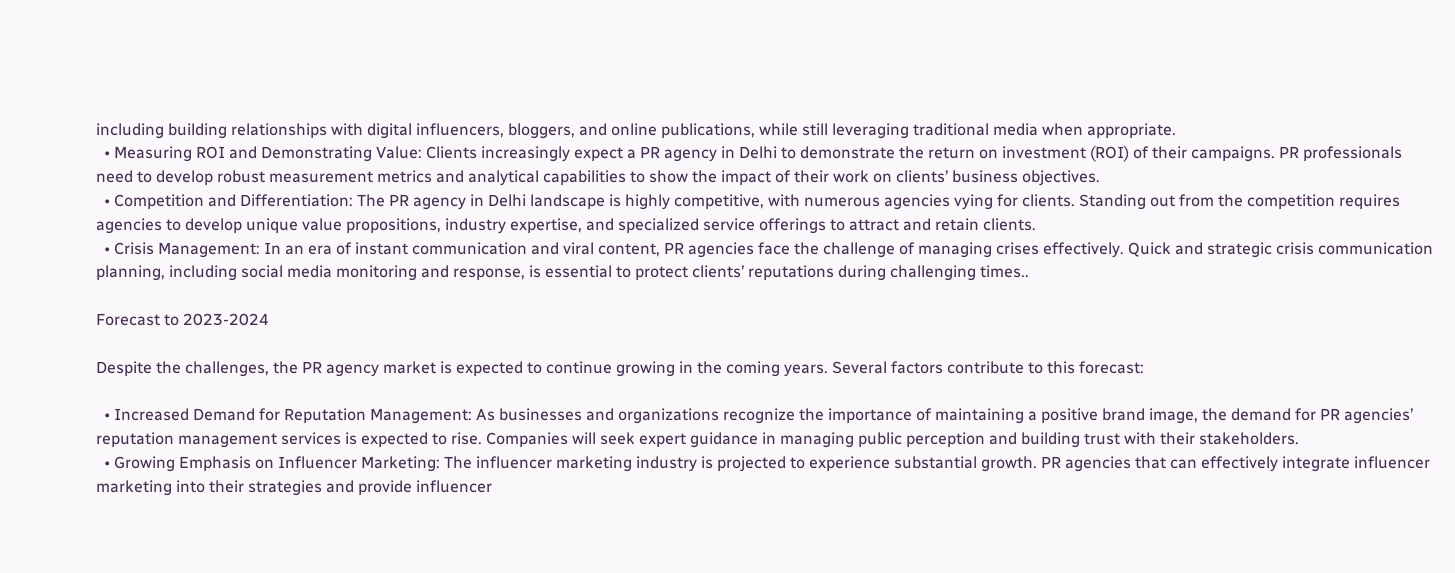including building relationships with digital influencers, bloggers, and online publications, while still leveraging traditional media when appropriate.
  • Measuring ROI and Demonstrating Value: Clients increasingly expect a PR agency in Delhi to demonstrate the return on investment (ROI) of their campaigns. PR professionals need to develop robust measurement metrics and analytical capabilities to show the impact of their work on clients’ business objectives.
  • Competition and Differentiation: The PR agency in Delhi landscape is highly competitive, with numerous agencies vying for clients. Standing out from the competition requires agencies to develop unique value propositions, industry expertise, and specialized service offerings to attract and retain clients.
  • Crisis Management: In an era of instant communication and viral content, PR agencies face the challenge of managing crises effectively. Quick and strategic crisis communication planning, including social media monitoring and response, is essential to protect clients’ reputations during challenging times..

Forecast to 2023-2024

Despite the challenges, the PR agency market is expected to continue growing in the coming years. Several factors contribute to this forecast:

  • Increased Demand for Reputation Management: As businesses and organizations recognize the importance of maintaining a positive brand image, the demand for PR agencies’ reputation management services is expected to rise. Companies will seek expert guidance in managing public perception and building trust with their stakeholders.
  • Growing Emphasis on Influencer Marketing: The influencer marketing industry is projected to experience substantial growth. PR agencies that can effectively integrate influencer marketing into their strategies and provide influencer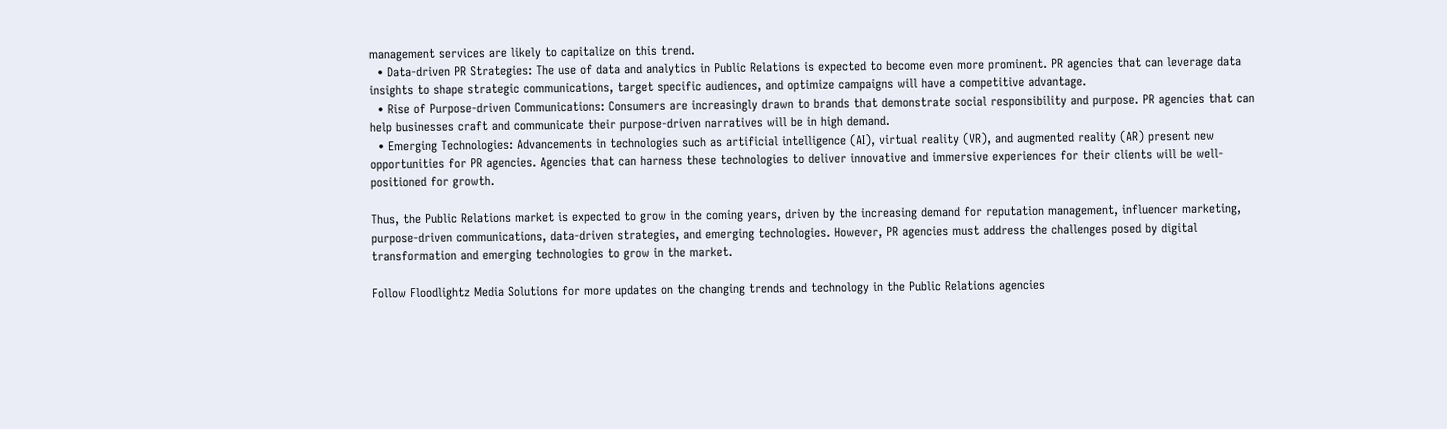management services are likely to capitalize on this trend.
  • Data-driven PR Strategies: The use of data and analytics in Public Relations is expected to become even more prominent. PR agencies that can leverage data insights to shape strategic communications, target specific audiences, and optimize campaigns will have a competitive advantage.
  • Rise of Purpose-driven Communications: Consumers are increasingly drawn to brands that demonstrate social responsibility and purpose. PR agencies that can help businesses craft and communicate their purpose-driven narratives will be in high demand.
  • Emerging Technologies: Advancements in technologies such as artificial intelligence (AI), virtual reality (VR), and augmented reality (AR) present new opportunities for PR agencies. Agencies that can harness these technologies to deliver innovative and immersive experiences for their clients will be well-positioned for growth.

Thus, the Public Relations market is expected to grow in the coming years, driven by the increasing demand for reputation management, influencer marketing, purpose-driven communications, data-driven strategies, and emerging technologies. However, PR agencies must address the challenges posed by digital transformation and emerging technologies to grow in the market.

Follow Floodlightz Media Solutions for more updates on the changing trends and technology in the Public Relations agencies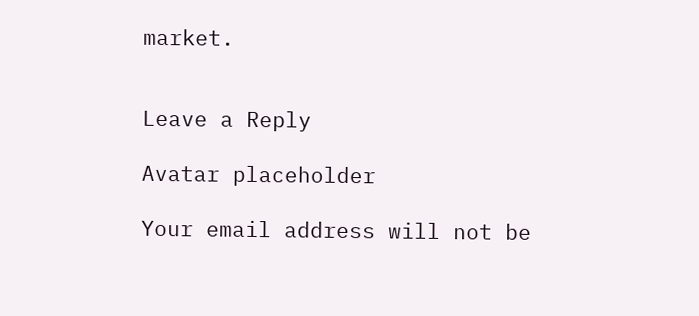market.


Leave a Reply

Avatar placeholder

Your email address will not be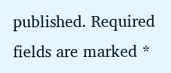published. Required fields are marked *